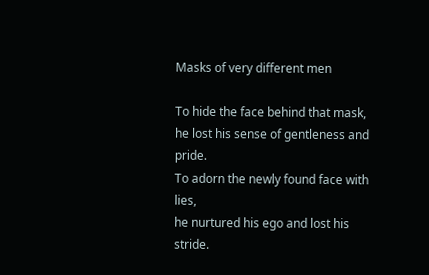Masks of very different men

To hide the face behind that mask,
he lost his sense of gentleness and pride.
To adorn the newly found face with lies,
he nurtured his ego and lost his stride.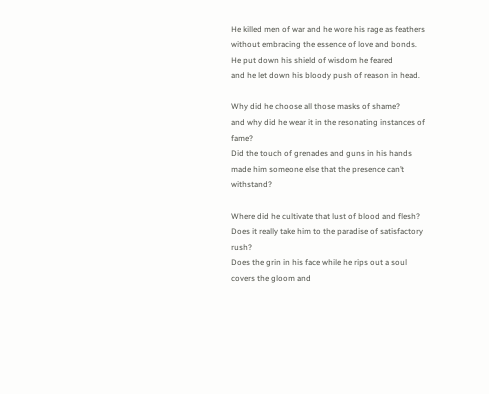He killed men of war and he wore his rage as feathers
without embracing the essence of love and bonds.
He put down his shield of wisdom he feared
and he let down his bloody push of reason in head.

Why did he choose all those masks of shame?
and why did he wear it in the resonating instances of fame?
Did the touch of grenades and guns in his hands
made him someone else that the presence can’t withstand?

Where did he cultivate that lust of blood and flesh?
Does it really take him to the paradise of satisfactory rush?
Does the grin in his face while he rips out a soul
covers the gloom and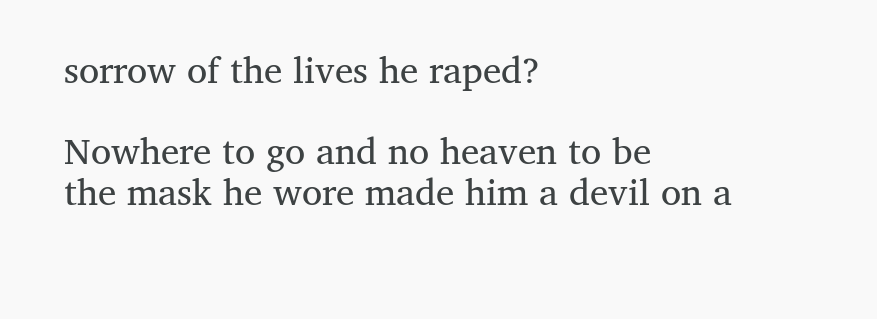sorrow of the lives he raped?

Nowhere to go and no heaven to be
the mask he wore made him a devil on a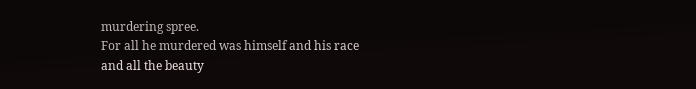murdering spree.
For all he murdered was himself and his race
and all the beauty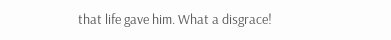that life gave him. What a disgrace!